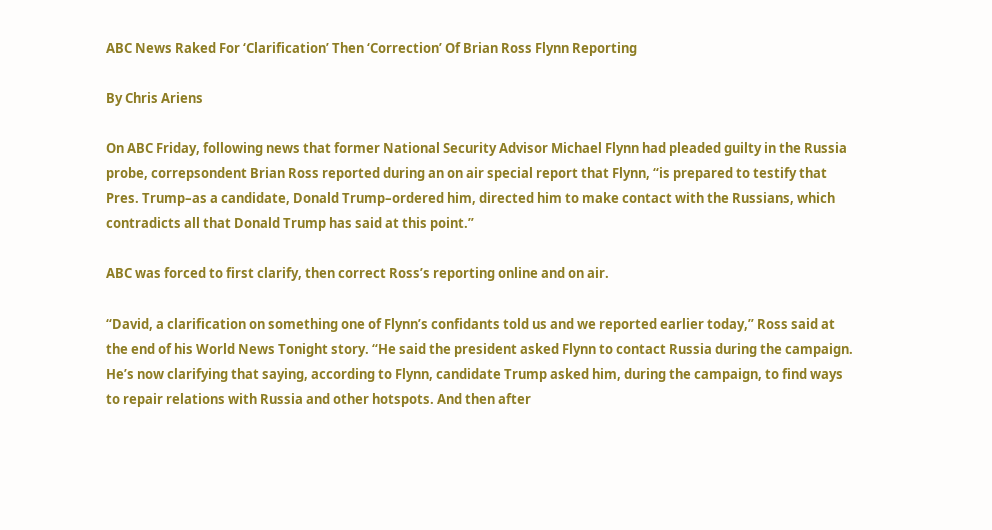ABC News Raked For ‘Clarification’ Then ‘Correction’ Of Brian Ross Flynn Reporting

By Chris Ariens

On ABC Friday, following news that former National Security Advisor Michael Flynn had pleaded guilty in the Russia probe, correpsondent Brian Ross reported during an on air special report that Flynn, “is prepared to testify that Pres. Trump–as a candidate, Donald Trump–ordered him, directed him to make contact with the Russians, which contradicts all that Donald Trump has said at this point.”

ABC was forced to first clarify, then correct Ross’s reporting online and on air.

“David, a clarification on something one of Flynn’s confidants told us and we reported earlier today,” Ross said at the end of his World News Tonight story. “He said the president asked Flynn to contact Russia during the campaign. He’s now clarifying that saying, according to Flynn, candidate Trump asked him, during the campaign, to find ways to repair relations with Russia and other hotspots. And then after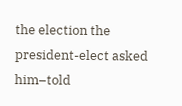the election the president-elect asked him–told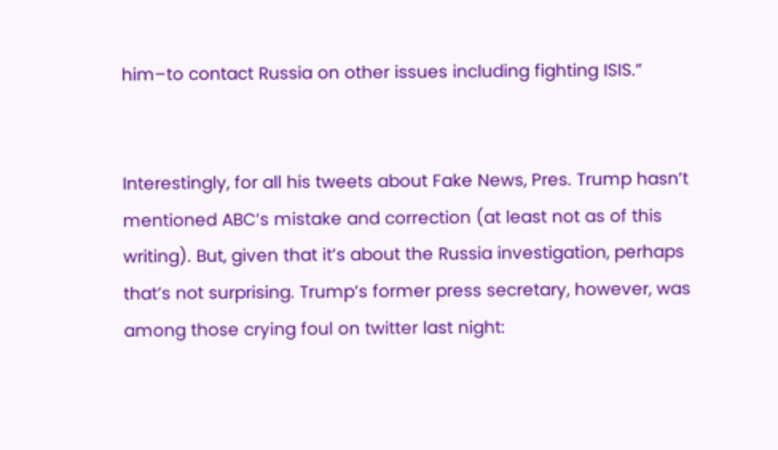him–to contact Russia on other issues including fighting ISIS.”


Interestingly, for all his tweets about Fake News, Pres. Trump hasn’t mentioned ABC’s mistake and correction (at least not as of this writing). But, given that it’s about the Russia investigation, perhaps that’s not surprising. Trump’s former press secretary, however, was among those crying foul on twitter last night: